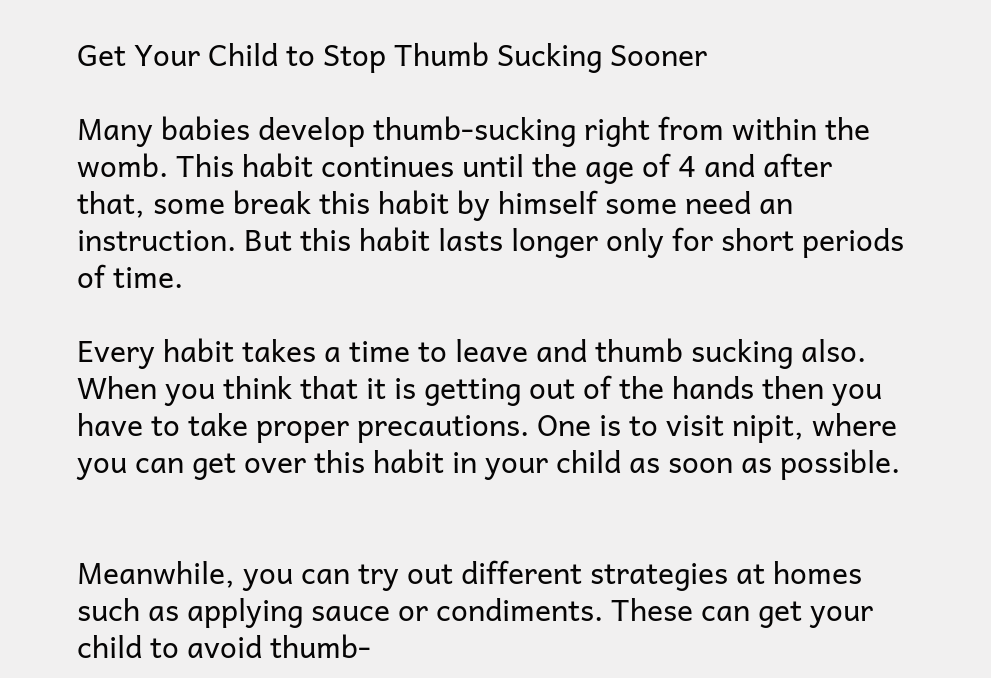Get Your Child to Stop Thumb Sucking Sooner

Many babies develop thumb-sucking right from within the womb. This habit continues until the age of 4 and after that, some break this habit by himself some need an instruction. But this habit lasts longer only for short periods of time.

Every habit takes a time to leave and thumb sucking also. When you think that it is getting out of the hands then you have to take proper precautions. One is to visit nipit, where you can get over this habit in your child as soon as possible.


Meanwhile, you can try out different strategies at homes such as applying sauce or condiments. These can get your child to avoid thumb-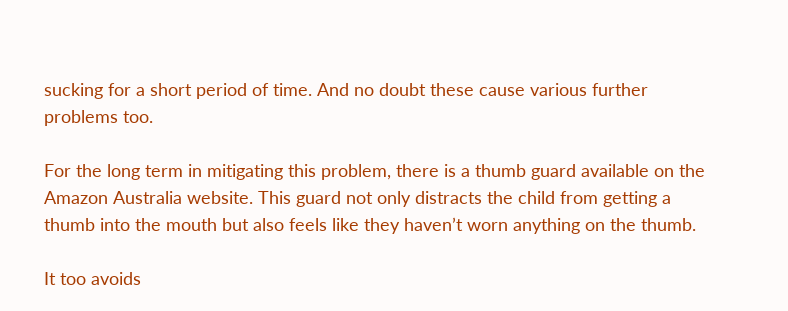sucking for a short period of time. And no doubt these cause various further problems too.

For the long term in mitigating this problem, there is a thumb guard available on the Amazon Australia website. This guard not only distracts the child from getting a thumb into the mouth but also feels like they haven’t worn anything on the thumb.

It too avoids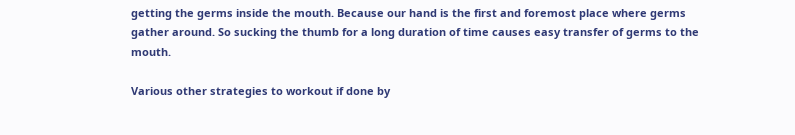getting the germs inside the mouth. Because our hand is the first and foremost place where germs gather around. So sucking the thumb for a long duration of time causes easy transfer of germs to the mouth.

Various other strategies to workout if done by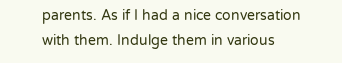parents. As if I had a nice conversation with them. Indulge them in various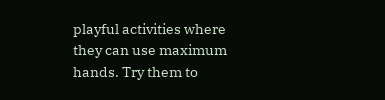playful activities where they can use maximum hands. Try them to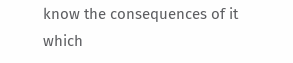know the consequences of it which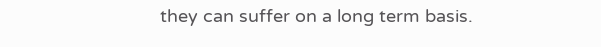they can suffer on a long term basis.